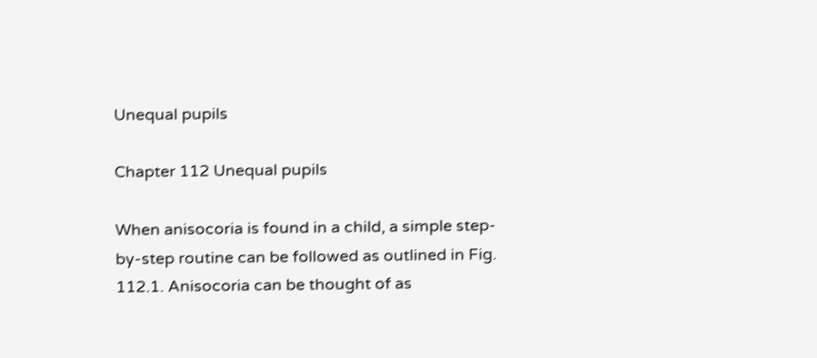Unequal pupils

Chapter 112 Unequal pupils

When anisocoria is found in a child, a simple step-by-step routine can be followed as outlined in Fig. 112.1. Anisocoria can be thought of as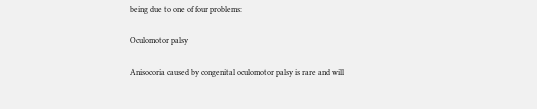being due to one of four problems:

Oculomotor palsy

Anisocoria caused by congenital oculomotor palsy is rare and will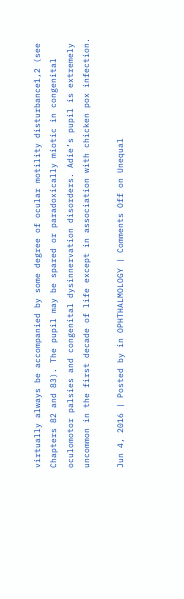virtually always be accompanied by some degree of ocular motility disturbance1,2 (see Chapters 82 and 83). The pupil may be spared or paradoxically miotic in congenital oculomotor palsies and congenital dysinnervation disorders. Adie’s pupil is extremely uncommon in the first decade of life except in association with chicken pox infection.

Jun 4, 2016 | Posted by in OPHTHALMOLOGY | Comments Off on Unequal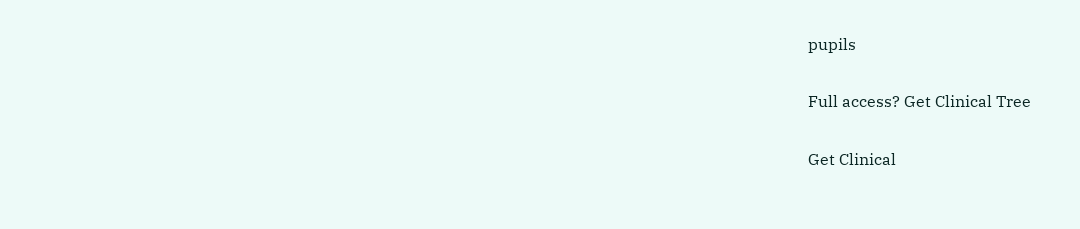pupils

Full access? Get Clinical Tree

Get Clinical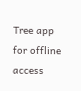Tree app for offline access